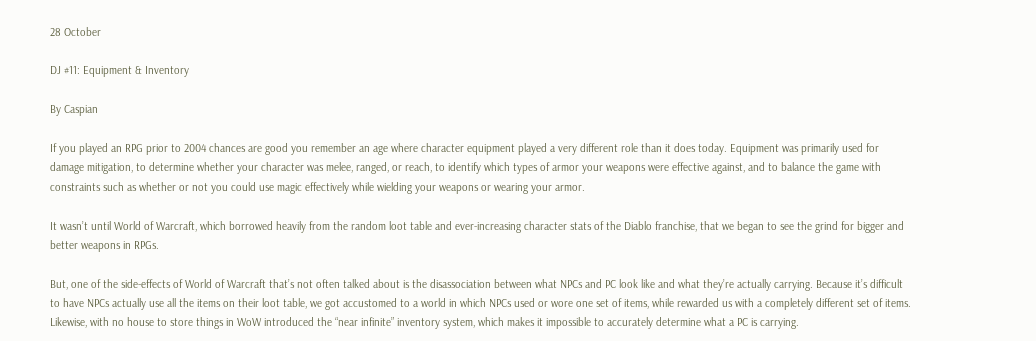28 October

DJ #11: Equipment & Inventory

By Caspian

If you played an RPG prior to 2004 chances are good you remember an age where character equipment played a very different role than it does today. Equipment was primarily used for damage mitigation, to determine whether your character was melee, ranged, or reach, to identify which types of armor your weapons were effective against, and to balance the game with constraints such as whether or not you could use magic effectively while wielding your weapons or wearing your armor.

It wasn’t until World of Warcraft, which borrowed heavily from the random loot table and ever-increasing character stats of the Diablo franchise, that we began to see the grind for bigger and better weapons in RPGs.

But, one of the side-effects of World of Warcraft that’s not often talked about is the disassociation between what NPCs and PC look like and what they’re actually carrying. Because it’s difficult to have NPCs actually use all the items on their loot table, we got accustomed to a world in which NPCs used or wore one set of items, while rewarded us with a completely different set of items. Likewise, with no house to store things in WoW introduced the “near infinite” inventory system, which makes it impossible to accurately determine what a PC is carrying.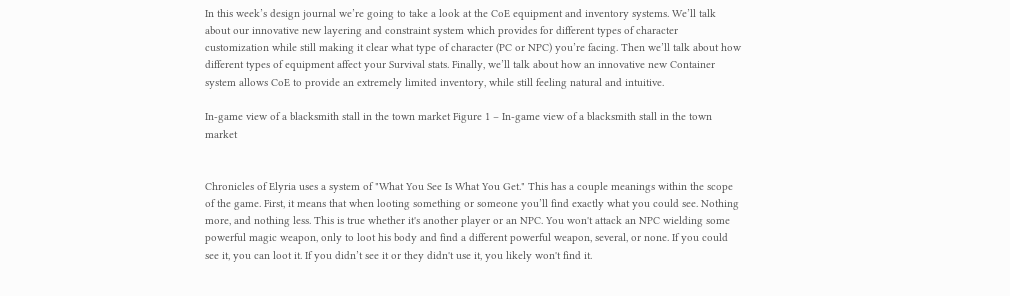In this week’s design journal we’re going to take a look at the CoE equipment and inventory systems. We’ll talk about our innovative new layering and constraint system which provides for different types of character customization while still making it clear what type of character (PC or NPC) you’re facing. Then we’ll talk about how different types of equipment affect your Survival stats. Finally, we’ll talk about how an innovative new Container system allows CoE to provide an extremely limited inventory, while still feeling natural and intuitive.

In-game view of a blacksmith stall in the town market Figure 1 – In-game view of a blacksmith stall in the town market


Chronicles of Elyria uses a system of "What You See Is What You Get." This has a couple meanings within the scope of the game. First, it means that when looting something or someone you’ll find exactly what you could see. Nothing more, and nothing less. This is true whether it's another player or an NPC. You won't attack an NPC wielding some powerful magic weapon, only to loot his body and find a different powerful weapon, several, or none. If you could see it, you can loot it. If you didn’t see it or they didn't use it, you likely won't find it.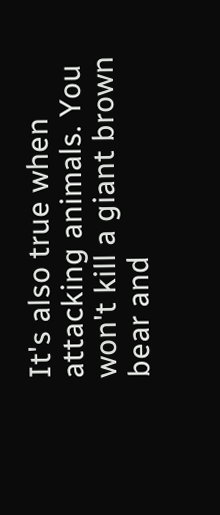It's also true when attacking animals. You won't kill a giant brown bear and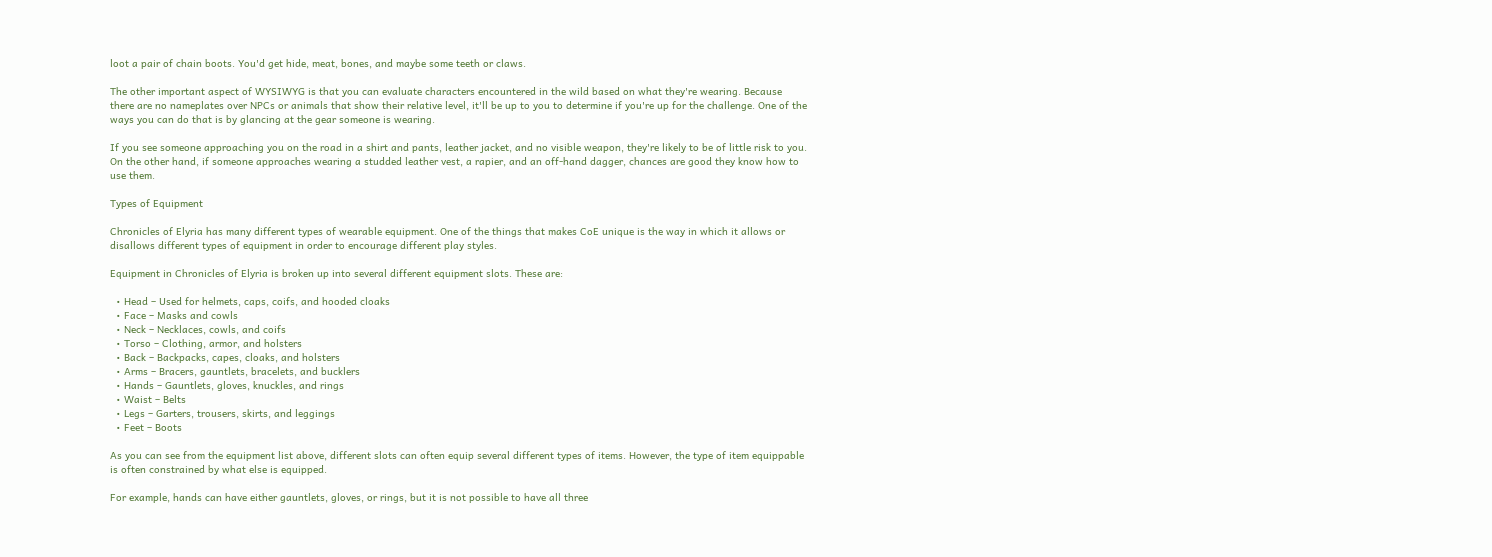loot a pair of chain boots. You'd get hide, meat, bones, and maybe some teeth or claws.

The other important aspect of WYSIWYG is that you can evaluate characters encountered in the wild based on what they're wearing. Because there are no nameplates over NPCs or animals that show their relative level, it'll be up to you to determine if you're up for the challenge. One of the ways you can do that is by glancing at the gear someone is wearing.

If you see someone approaching you on the road in a shirt and pants, leather jacket, and no visible weapon, they're likely to be of little risk to you. On the other hand, if someone approaches wearing a studded leather vest, a rapier, and an off-hand dagger, chances are good they know how to use them.

Types of Equipment

Chronicles of Elyria has many different types of wearable equipment. One of the things that makes CoE unique is the way in which it allows or disallows different types of equipment in order to encourage different play styles.

Equipment in Chronicles of Elyria is broken up into several different equipment slots. These are:

  • Head – Used for helmets, caps, coifs, and hooded cloaks
  • Face – Masks and cowls
  • Neck – Necklaces, cowls, and coifs
  • Torso – Clothing, armor, and holsters
  • Back – Backpacks, capes, cloaks, and holsters
  • Arms – Bracers, gauntlets, bracelets, and bucklers
  • Hands – Gauntlets, gloves, knuckles, and rings
  • Waist – Belts
  • Legs – Garters, trousers, skirts, and leggings
  • Feet – Boots

As you can see from the equipment list above, different slots can often equip several different types of items. However, the type of item equippable is often constrained by what else is equipped.

For example, hands can have either gauntlets, gloves, or rings, but it is not possible to have all three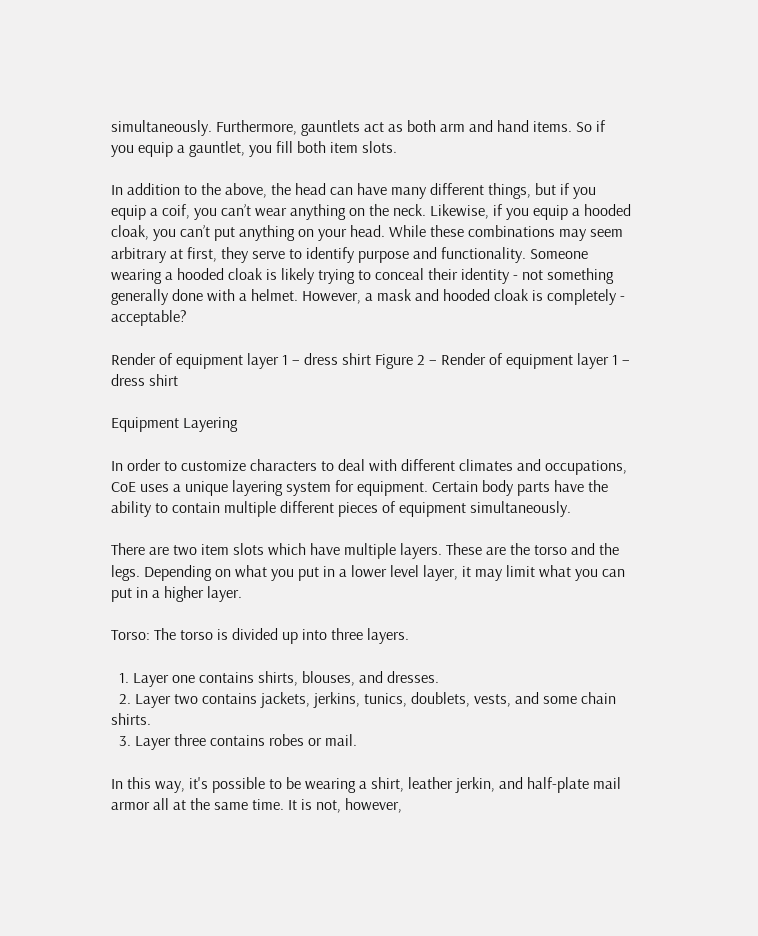simultaneously. Furthermore, gauntlets act as both arm and hand items. So if you equip a gauntlet, you fill both item slots.

In addition to the above, the head can have many different things, but if you equip a coif, you can’t wear anything on the neck. Likewise, if you equip a hooded cloak, you can’t put anything on your head. While these combinations may seem arbitrary at first, they serve to identify purpose and functionality. Someone wearing a hooded cloak is likely trying to conceal their identity - not something generally done with a helmet. However, a mask and hooded cloak is completely - acceptable?

Render of equipment layer 1 – dress shirt Figure 2 – Render of equipment layer 1 – dress shirt

Equipment Layering

In order to customize characters to deal with different climates and occupations, CoE uses a unique layering system for equipment. Certain body parts have the ability to contain multiple different pieces of equipment simultaneously.

There are two item slots which have multiple layers. These are the torso and the legs. Depending on what you put in a lower level layer, it may limit what you can put in a higher layer.

Torso: The torso is divided up into three layers.

  1. Layer one contains shirts, blouses, and dresses.
  2. Layer two contains jackets, jerkins, tunics, doublets, vests, and some chain shirts.
  3. Layer three contains robes or mail.

In this way, it's possible to be wearing a shirt, leather jerkin, and half-plate mail armor all at the same time. It is not, however,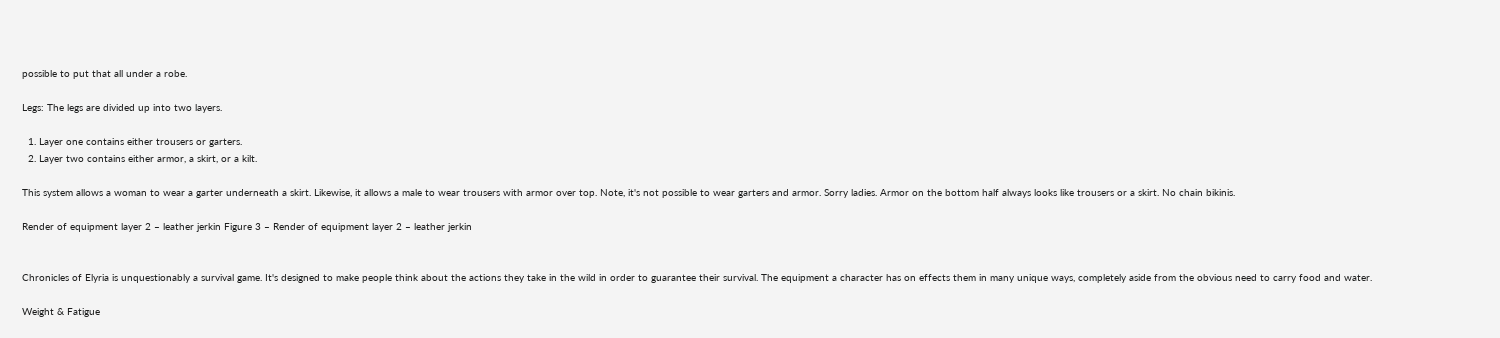possible to put that all under a robe.

Legs: The legs are divided up into two layers.

  1. Layer one contains either trousers or garters.
  2. Layer two contains either armor, a skirt, or a kilt.

This system allows a woman to wear a garter underneath a skirt. Likewise, it allows a male to wear trousers with armor over top. Note, it's not possible to wear garters and armor. Sorry ladies. Armor on the bottom half always looks like trousers or a skirt. No chain bikinis.

Render of equipment layer 2 – leather jerkin Figure 3 – Render of equipment layer 2 – leather jerkin


Chronicles of Elyria is unquestionably a survival game. It's designed to make people think about the actions they take in the wild in order to guarantee their survival. The equipment a character has on effects them in many unique ways, completely aside from the obvious need to carry food and water.

Weight & Fatigue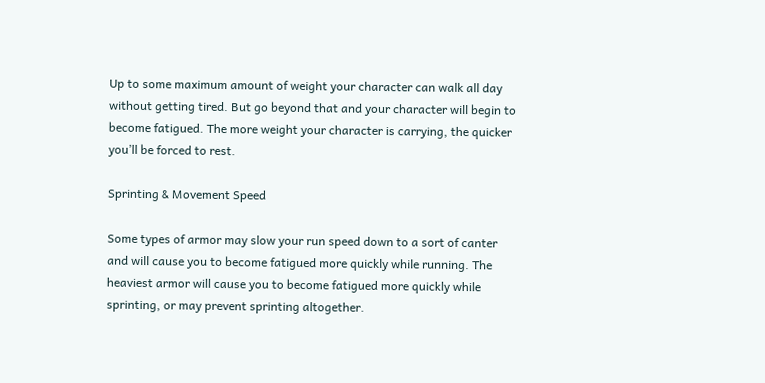Up to some maximum amount of weight your character can walk all day without getting tired. But go beyond that and your character will begin to become fatigued. The more weight your character is carrying, the quicker you’ll be forced to rest.

Sprinting & Movement Speed

Some types of armor may slow your run speed down to a sort of canter and will cause you to become fatigued more quickly while running. The heaviest armor will cause you to become fatigued more quickly while sprinting, or may prevent sprinting altogether.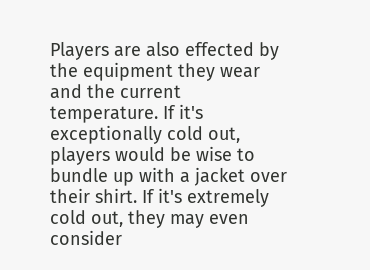Players are also effected by the equipment they wear and the current temperature. If it's exceptionally cold out, players would be wise to bundle up with a jacket over their shirt. If it's extremely cold out, they may even consider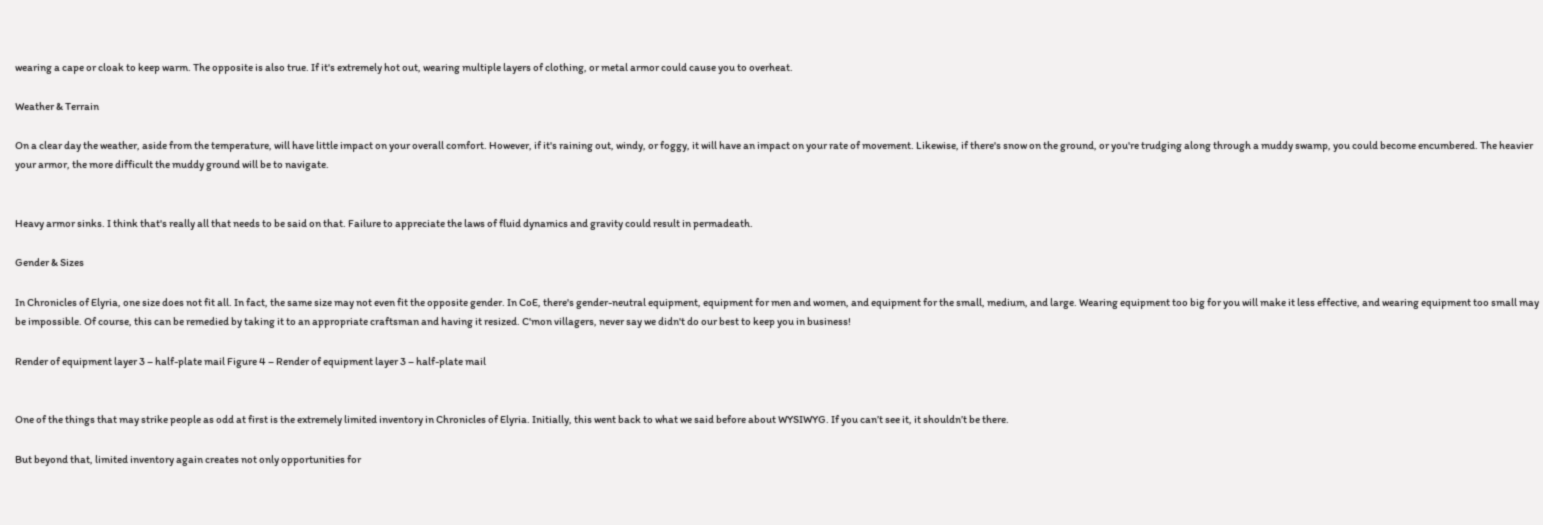wearing a cape or cloak to keep warm. The opposite is also true. If it's extremely hot out, wearing multiple layers of clothing, or metal armor could cause you to overheat.

Weather & Terrain

On a clear day the weather, aside from the temperature, will have little impact on your overall comfort. However, if it's raining out, windy, or foggy, it will have an impact on your rate of movement. Likewise, if there's snow on the ground, or you're trudging along through a muddy swamp, you could become encumbered. The heavier your armor, the more difficult the muddy ground will be to navigate.


Heavy armor sinks. I think that's really all that needs to be said on that. Failure to appreciate the laws of fluid dynamics and gravity could result in permadeath.

Gender & Sizes

In Chronicles of Elyria, one size does not fit all. In fact, the same size may not even fit the opposite gender. In CoE, there's gender-neutral equipment, equipment for men and women, and equipment for the small, medium, and large. Wearing equipment too big for you will make it less effective, and wearing equipment too small may be impossible. Of course, this can be remedied by taking it to an appropriate craftsman and having it resized. C'mon villagers, never say we didn't do our best to keep you in business!

Render of equipment layer 3 – half-plate mail Figure 4 – Render of equipment layer 3 – half-plate mail


One of the things that may strike people as odd at first is the extremely limited inventory in Chronicles of Elyria. Initially, this went back to what we said before about WYSIWYG. If you can’t see it, it shouldn’t be there.

But beyond that, limited inventory again creates not only opportunities for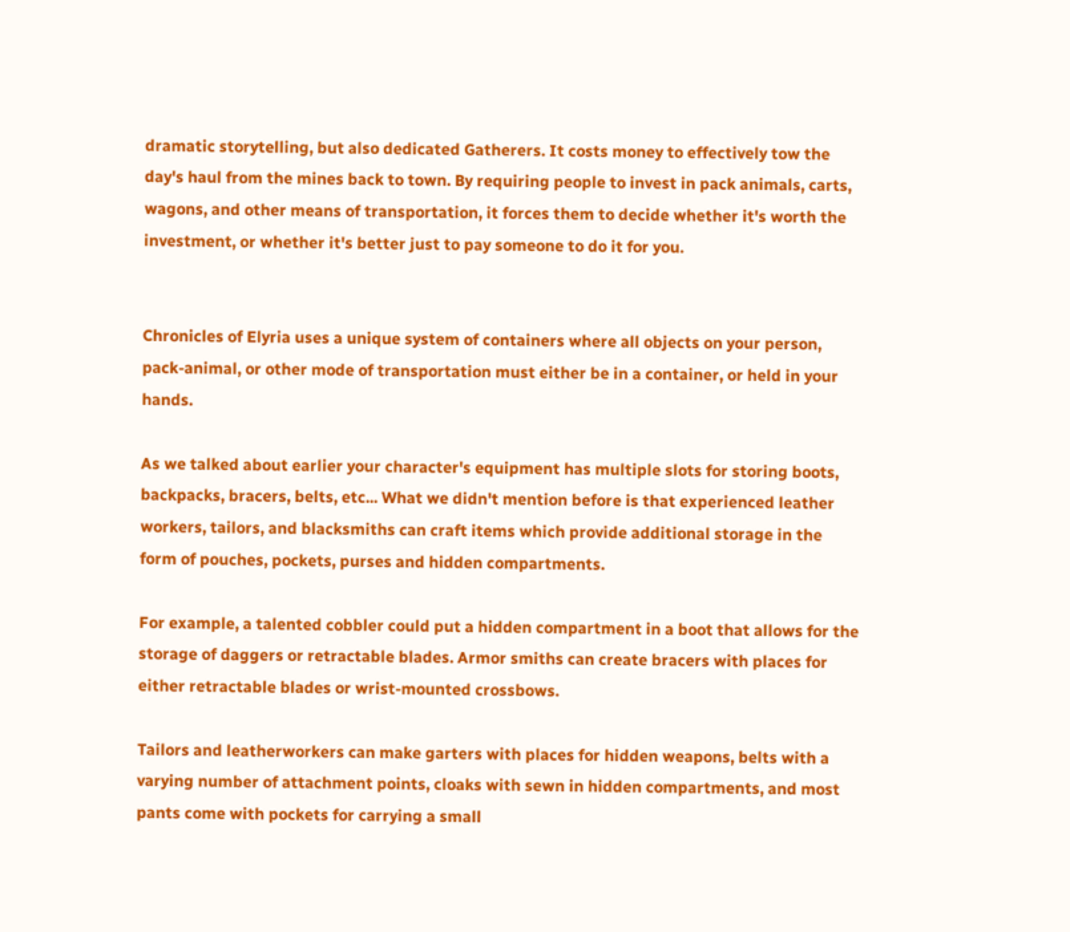dramatic storytelling, but also dedicated Gatherers. It costs money to effectively tow the day's haul from the mines back to town. By requiring people to invest in pack animals, carts, wagons, and other means of transportation, it forces them to decide whether it's worth the investment, or whether it's better just to pay someone to do it for you.


Chronicles of Elyria uses a unique system of containers where all objects on your person, pack-animal, or other mode of transportation must either be in a container, or held in your hands.

As we talked about earlier your character's equipment has multiple slots for storing boots, backpacks, bracers, belts, etc... What we didn't mention before is that experienced leather workers, tailors, and blacksmiths can craft items which provide additional storage in the form of pouches, pockets, purses and hidden compartments.

For example, a talented cobbler could put a hidden compartment in a boot that allows for the storage of daggers or retractable blades. Armor smiths can create bracers with places for either retractable blades or wrist-mounted crossbows.

Tailors and leatherworkers can make garters with places for hidden weapons, belts with a varying number of attachment points, cloaks with sewn in hidden compartments, and most pants come with pockets for carrying a small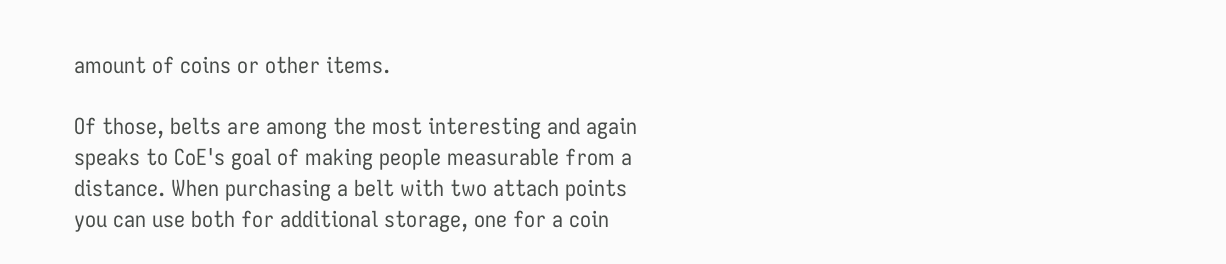amount of coins or other items.

Of those, belts are among the most interesting and again speaks to CoE's goal of making people measurable from a distance. When purchasing a belt with two attach points you can use both for additional storage, one for a coin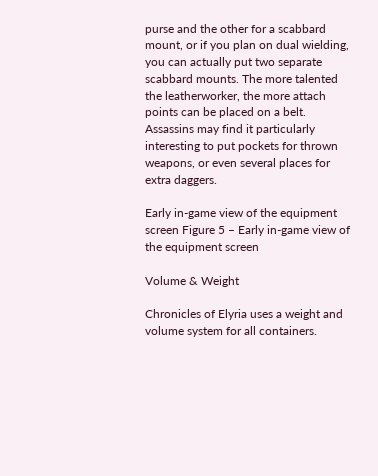purse and the other for a scabbard mount, or if you plan on dual wielding, you can actually put two separate scabbard mounts. The more talented the leatherworker, the more attach points can be placed on a belt. Assassins may find it particularly interesting to put pockets for thrown weapons, or even several places for extra daggers.

Early in-game view of the equipment screen Figure 5 – Early in-game view of the equipment screen

Volume & Weight

Chronicles of Elyria uses a weight and volume system for all containers.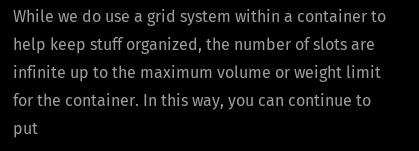While we do use a grid system within a container to help keep stuff organized, the number of slots are infinite up to the maximum volume or weight limit for the container. In this way, you can continue to put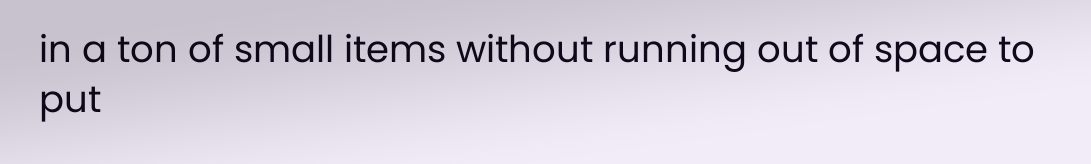in a ton of small items without running out of space to put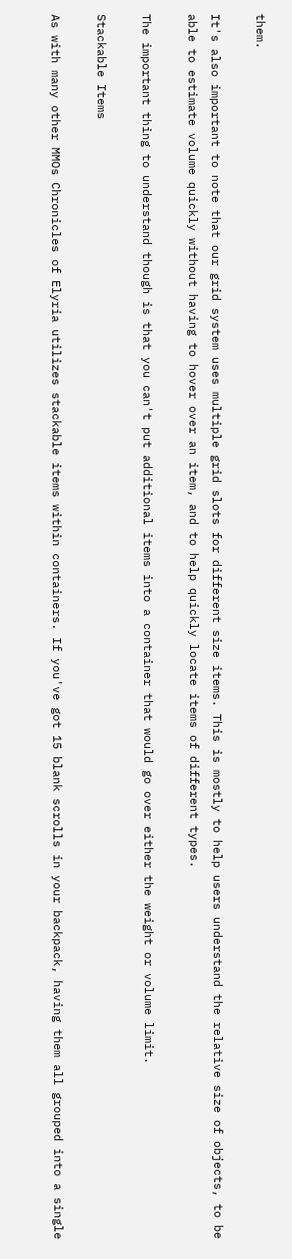them.

It's also important to note that our grid system uses multiple grid slots for different size items. This is mostly to help users understand the relative size of objects, to be able to estimate volume quickly without having to hover over an item, and to help quickly locate items of different types.

The important thing to understand though is that you can't put additional items into a container that would go over either the weight or volume limit.

Stackable Items

As with many other MMOs Chronicles of Elyria utilizes stackable items within containers. If you've got 15 blank scrolls in your backpack, having them all grouped into a single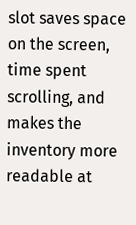slot saves space on the screen, time spent scrolling, and makes the inventory more readable at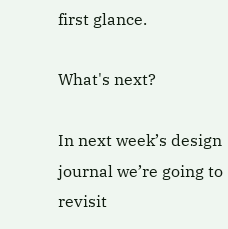first glance.

What's next?

In next week’s design journal we’re going to revisit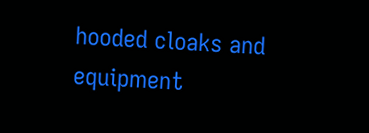hooded cloaks and equipment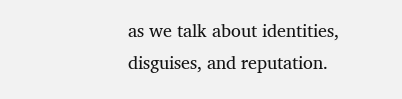as we talk about identities, disguises, and reputation.